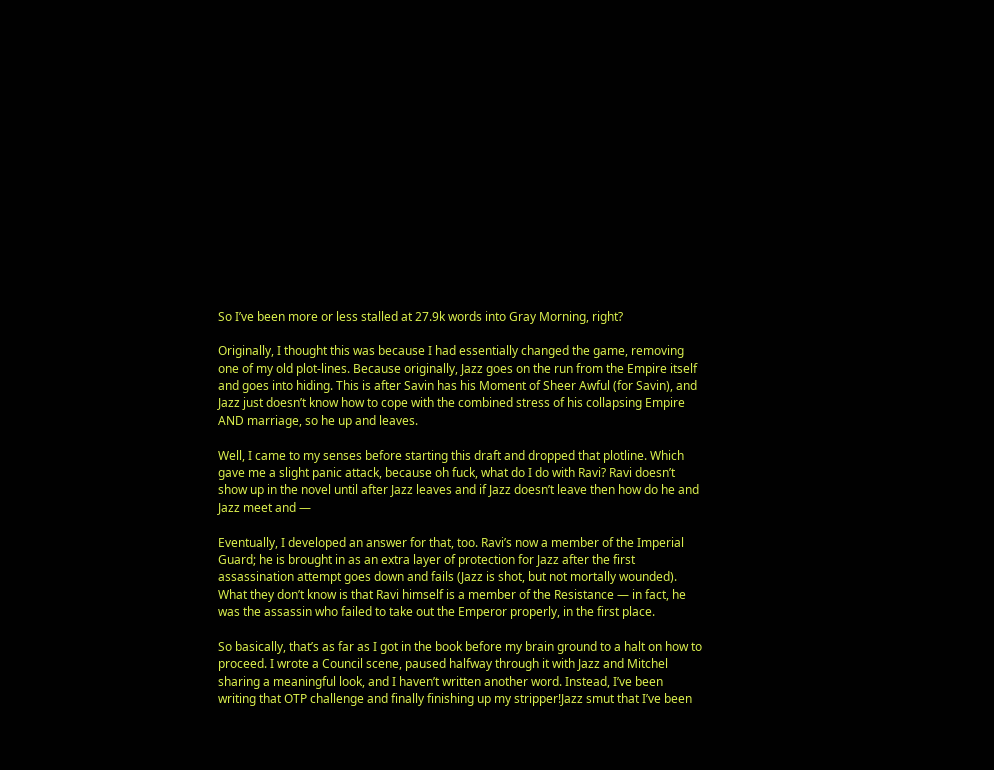So I’ve been more or less stalled at 27.9k words into Gray Morning, right?

Originally, I thought this was because I had essentially changed the game, removing one of my old plot-lines. Because originally, Jazz goes on the run from the Empire itself and goes into hiding. This is after Savin has his Moment of Sheer Awful (for Savin), and Jazz just doesn’t know how to cope with the combined stress of his collapsing Empire AND marriage, so he up and leaves.

Well, I came to my senses before starting this draft and dropped that plotline. Which gave me a slight panic attack, because oh fuck, what do I do with Ravi? Ravi doesn’t show up in the novel until after Jazz leaves and if Jazz doesn’t leave then how do he and Jazz meet and —

Eventually, I developed an answer for that, too. Ravi’s now a member of the Imperial Guard; he is brought in as an extra layer of protection for Jazz after the first assassination attempt goes down and fails (Jazz is shot, but not mortally wounded). What they don’t know is that Ravi himself is a member of the Resistance — in fact, he was the assassin who failed to take out the Emperor properly, in the first place.

So basically, that’s as far as I got in the book before my brain ground to a halt on how to proceed. I wrote a Council scene, paused halfway through it with Jazz and Mitchel sharing a meaningful look, and I haven’t written another word. Instead, I’ve been writing that OTP challenge and finally finishing up my stripper!Jazz smut that I’ve been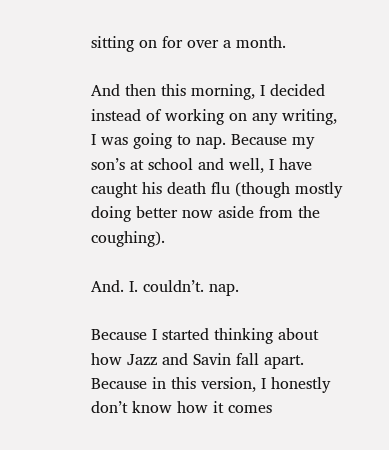sitting on for over a month.

And then this morning, I decided instead of working on any writing, I was going to nap. Because my son’s at school and well, I have caught his death flu (though mostly doing better now aside from the coughing).

And. I. couldn’t. nap.

Because I started thinking about how Jazz and Savin fall apart. Because in this version, I honestly don’t know how it comes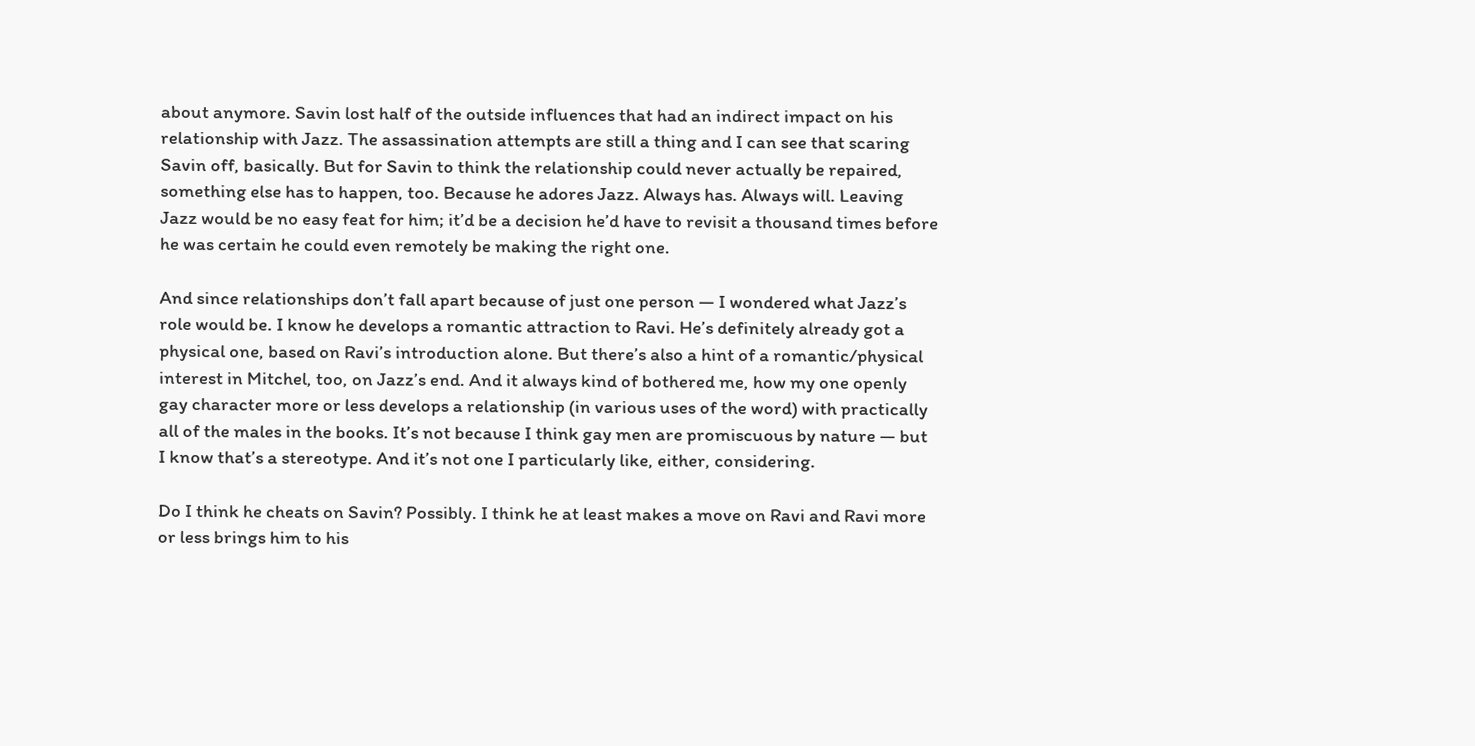about anymore. Savin lost half of the outside influences that had an indirect impact on his relationship with Jazz. The assassination attempts are still a thing and I can see that scaring Savin off, basically. But for Savin to think the relationship could never actually be repaired, something else has to happen, too. Because he adores Jazz. Always has. Always will. Leaving Jazz would be no easy feat for him; it’d be a decision he’d have to revisit a thousand times before he was certain he could even remotely be making the right one.

And since relationships don’t fall apart because of just one person — I wondered what Jazz’s role would be. I know he develops a romantic attraction to Ravi. He’s definitely already got a physical one, based on Ravi’s introduction alone. But there’s also a hint of a romantic/physical interest in Mitchel, too, on Jazz’s end. And it always kind of bothered me, how my one openly gay character more or less develops a relationship (in various uses of the word) with practically all of the males in the books. It’s not because I think gay men are promiscuous by nature — but I know that’s a stereotype. And it’s not one I particularly like, either, considering.

Do I think he cheats on Savin? Possibly. I think he at least makes a move on Ravi and Ravi more or less brings him to his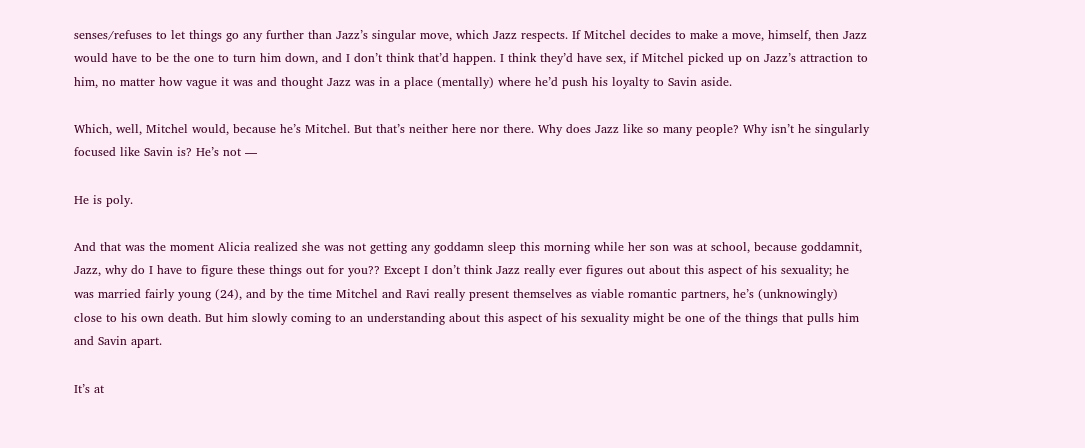senses/refuses to let things go any further than Jazz’s singular move, which Jazz respects. If Mitchel decides to make a move, himself, then Jazz would have to be the one to turn him down, and I don’t think that’d happen. I think they’d have sex, if Mitchel picked up on Jazz’s attraction to him, no matter how vague it was and thought Jazz was in a place (mentally) where he’d push his loyalty to Savin aside.

Which, well, Mitchel would, because he’s Mitchel. But that’s neither here nor there. Why does Jazz like so many people? Why isn’t he singularly focused like Savin is? He’s not —

He is poly.

And that was the moment Alicia realized she was not getting any goddamn sleep this morning while her son was at school, because goddamnit, Jazz, why do I have to figure these things out for you?? Except I don’t think Jazz really ever figures out about this aspect of his sexuality; he was married fairly young (24), and by the time Mitchel and Ravi really present themselves as viable romantic partners, he’s (unknowingly) close to his own death. But him slowly coming to an understanding about this aspect of his sexuality might be one of the things that pulls him and Savin apart.

It’s at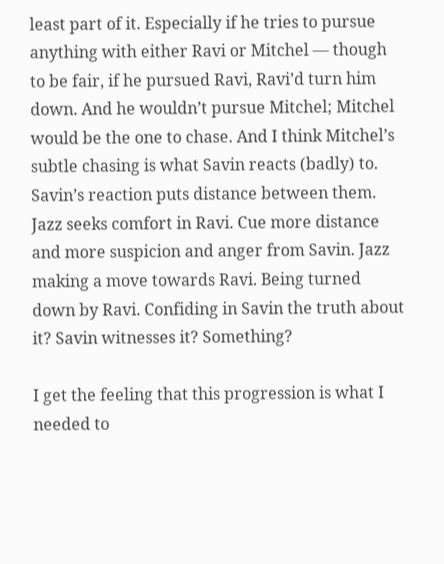least part of it. Especially if he tries to pursue anything with either Ravi or Mitchel — though to be fair, if he pursued Ravi, Ravi’d turn him down. And he wouldn’t pursue Mitchel; Mitchel would be the one to chase. And I think Mitchel’s subtle chasing is what Savin reacts (badly) to. Savin’s reaction puts distance between them. Jazz seeks comfort in Ravi. Cue more distance and more suspicion and anger from Savin. Jazz making a move towards Ravi. Being turned down by Ravi. Confiding in Savin the truth about it? Savin witnesses it? Something?

I get the feeling that this progression is what I needed to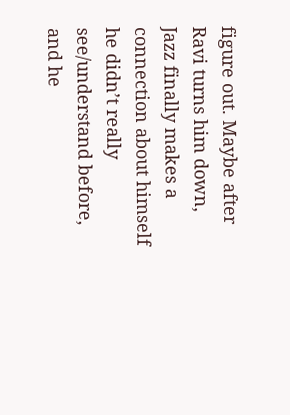figure out. Maybe after Ravi turns him down, Jazz finally makes a connection about himself he didn’t really see/understand before, and he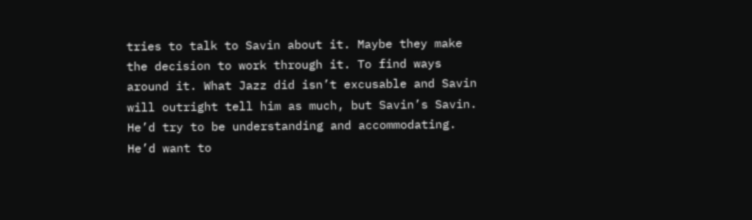tries to talk to Savin about it. Maybe they make the decision to work through it. To find ways around it. What Jazz did isn’t excusable and Savin will outright tell him as much, but Savin’s Savin. He’d try to be understanding and accommodating. He’d want to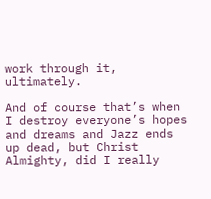work through it, ultimately.

And of course that’s when I destroy everyone’s hopes and dreams and Jazz ends up dead, but Christ Almighty, did I really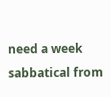need a week sabbatical from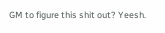GM to figure this shit out? Yeesh.